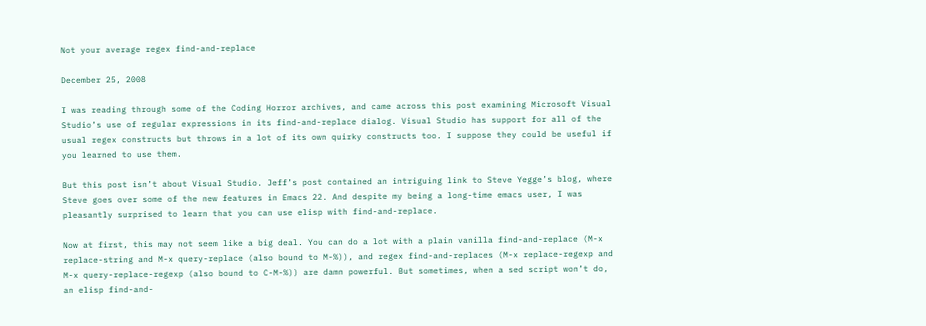Not your average regex find-and-replace

December 25, 2008

I was reading through some of the Coding Horror archives, and came across this post examining Microsoft Visual Studio’s use of regular expressions in its find-and-replace dialog. Visual Studio has support for all of the usual regex constructs but throws in a lot of its own quirky constructs too. I suppose they could be useful if you learned to use them.

But this post isn’t about Visual Studio. Jeff’s post contained an intriguing link to Steve Yegge’s blog, where Steve goes over some of the new features in Emacs 22. And despite my being a long-time emacs user, I was pleasantly surprised to learn that you can use elisp with find-and-replace.

Now at first, this may not seem like a big deal. You can do a lot with a plain vanilla find-and-replace (M-x replace-string and M-x query-replace (also bound to M-%)), and regex find-and-replaces (M-x replace-regexp and M-x query-replace-regexp (also bound to C-M-%)) are damn powerful. But sometimes, when a sed script won’t do, an elisp find-and-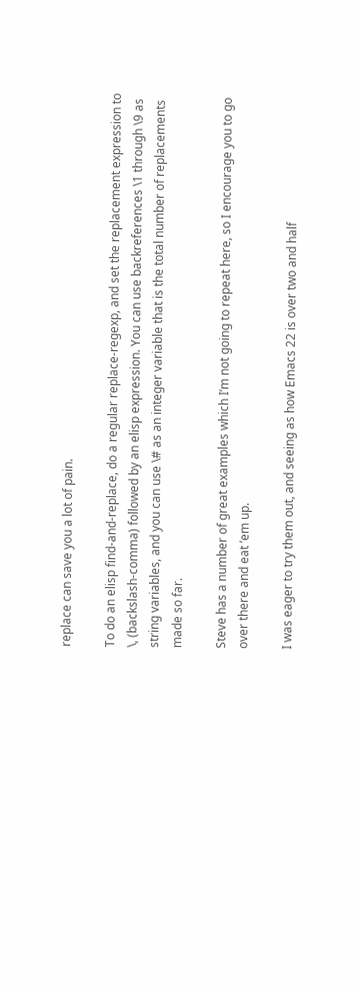replace can save you a lot of pain.

To do an elisp find-and-replace, do a regular replace-regexp, and set the replacement expression to \, (backslash-comma) followed by an elisp expression. You can use backreferences \1 through \9 as string variables, and you can use \# as an integer variable that is the total number of replacements made so far.

Steve has a number of great examples which I’m not going to repeat here, so I encourage you to go over there and eat ’em up.

I was eager to try them out, and seeing as how Emacs 22 is over two and half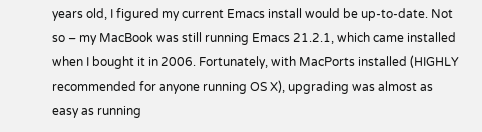years old, I figured my current Emacs install would be up-to-date. Not so – my MacBook was still running Emacs 21.2.1, which came installed when I bought it in 2006. Fortunately, with MacPorts installed (HIGHLY recommended for anyone running OS X), upgrading was almost as easy as running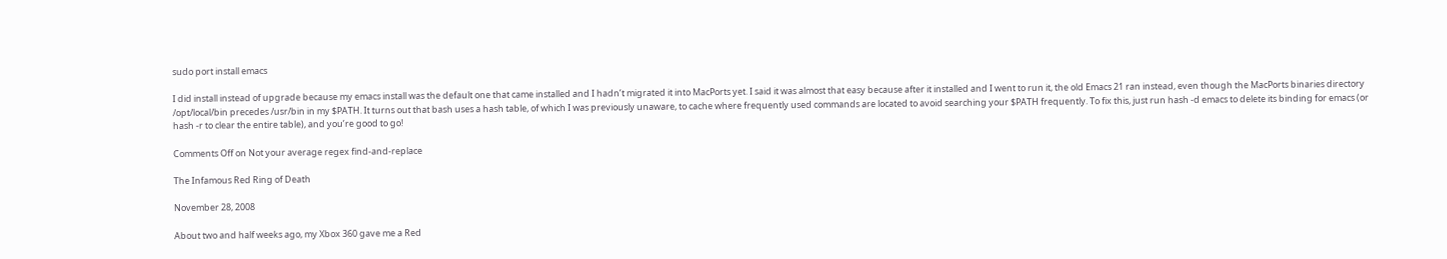sudo port install emacs

I did install instead of upgrade because my emacs install was the default one that came installed and I hadn’t migrated it into MacPorts yet. I said it was almost that easy because after it installed and I went to run it, the old Emacs 21 ran instead, even though the MacPorts binaries directory /opt/local/bin precedes /usr/bin in my $PATH. It turns out that bash uses a hash table, of which I was previously unaware, to cache where frequently used commands are located to avoid searching your $PATH frequently. To fix this, just run hash -d emacs to delete its binding for emacs (or hash -r to clear the entire table), and you’re good to go!

Comments Off on Not your average regex find-and-replace

The Infamous Red Ring of Death

November 28, 2008

About two and half weeks ago, my Xbox 360 gave me a Red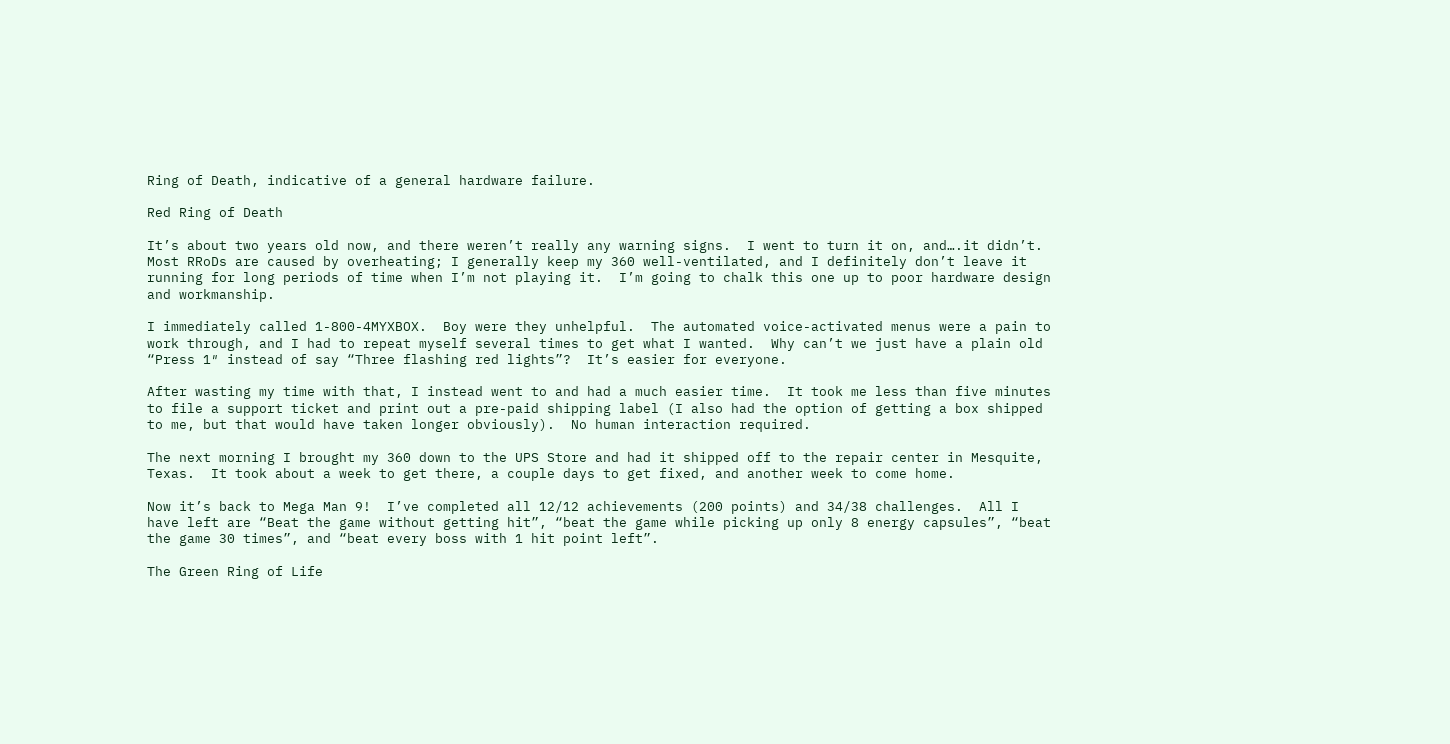Ring of Death, indicative of a general hardware failure.

Red Ring of Death

It’s about two years old now, and there weren’t really any warning signs.  I went to turn it on, and….it didn’t.  Most RRoDs are caused by overheating; I generally keep my 360 well-ventilated, and I definitely don’t leave it running for long periods of time when I’m not playing it.  I’m going to chalk this one up to poor hardware design and workmanship.

I immediately called 1-800-4MYXBOX.  Boy were they unhelpful.  The automated voice-activated menus were a pain to work through, and I had to repeat myself several times to get what I wanted.  Why can’t we just have a plain old “Press 1″ instead of say “Three flashing red lights”?  It’s easier for everyone.

After wasting my time with that, I instead went to and had a much easier time.  It took me less than five minutes to file a support ticket and print out a pre-paid shipping label (I also had the option of getting a box shipped to me, but that would have taken longer obviously).  No human interaction required.

The next morning I brought my 360 down to the UPS Store and had it shipped off to the repair center in Mesquite, Texas.  It took about a week to get there, a couple days to get fixed, and another week to come home.

Now it’s back to Mega Man 9!  I’ve completed all 12/12 achievements (200 points) and 34/38 challenges.  All I have left are “Beat the game without getting hit”, “beat the game while picking up only 8 energy capsules”, “beat the game 30 times”, and “beat every boss with 1 hit point left”.

The Green Ring of Life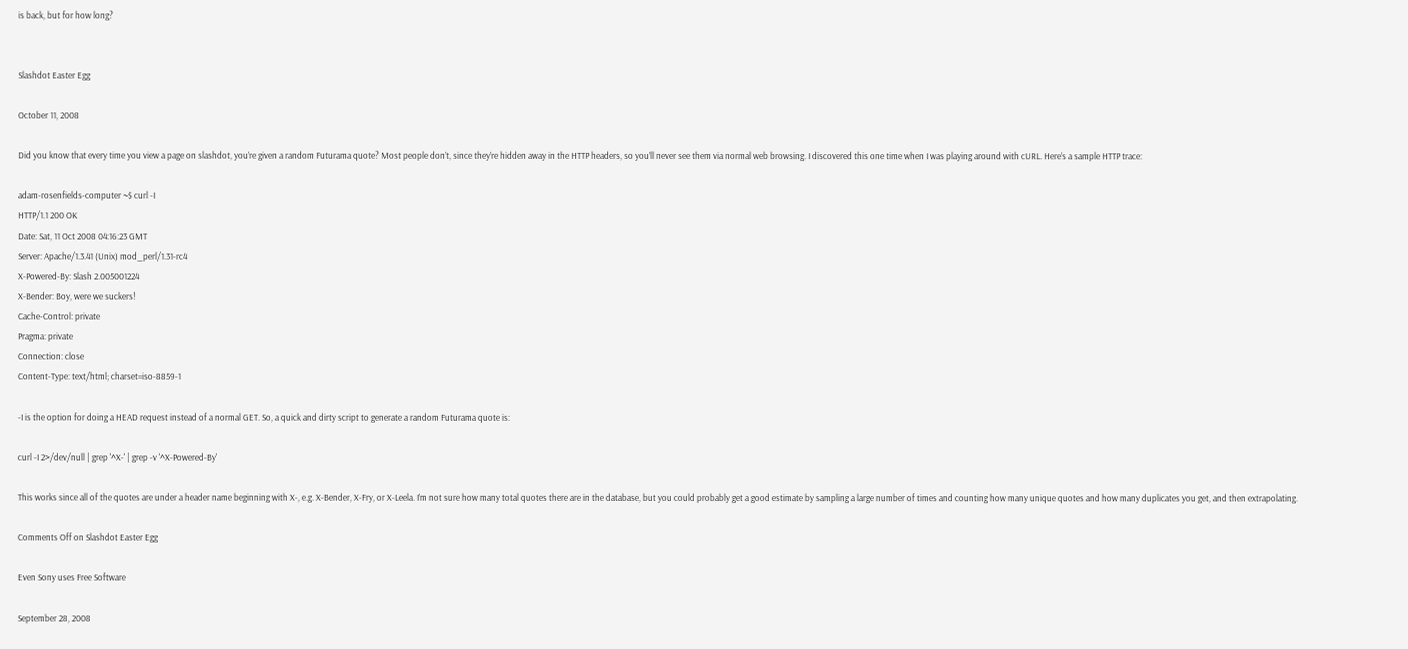is back, but for how long?


Slashdot Easter Egg

October 11, 2008

Did you know that every time you view a page on slashdot, you’re given a random Futurama quote? Most people don’t, since they’re hidden away in the HTTP headers, so you’ll never see them via normal web browsing. I discovered this one time when I was playing around with cURL. Here’s a sample HTTP trace:

adam-rosenfields-computer ~$ curl -I
HTTP/1.1 200 OK
Date: Sat, 11 Oct 2008 04:16:23 GMT
Server: Apache/1.3.41 (Unix) mod_perl/1.31-rc4
X-Powered-By: Slash 2.005001224
X-Bender: Boy, were we suckers!
Cache-Control: private
Pragma: private
Connection: close
Content-Type: text/html; charset=iso-8859-1

-I is the option for doing a HEAD request instead of a normal GET. So, a quick and dirty script to generate a random Futurama quote is:

curl -I 2>/dev/null | grep '^X-' | grep -v '^X-Powered-By'

This works since all of the quotes are under a header name beginning with X-, e.g. X-Bender, X-Fry, or X-Leela. I’m not sure how many total quotes there are in the database, but you could probably get a good estimate by sampling a large number of times and counting how many unique quotes and how many duplicates you get, and then extrapolating.

Comments Off on Slashdot Easter Egg

Even Sony uses Free Software

September 28, 2008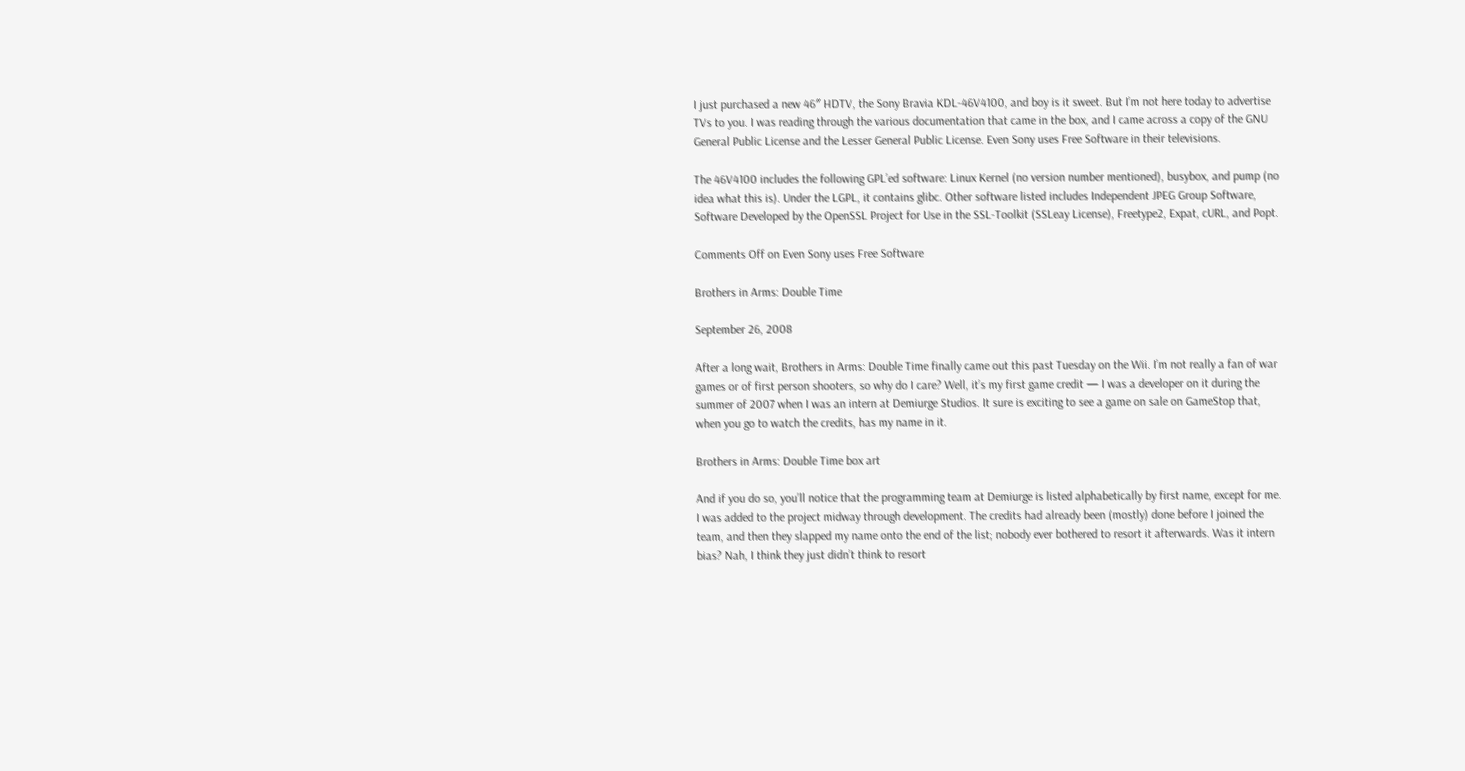I just purchased a new 46″ HDTV, the Sony Bravia KDL-46V4100, and boy is it sweet. But I’m not here today to advertise TVs to you. I was reading through the various documentation that came in the box, and I came across a copy of the GNU General Public License and the Lesser General Public License. Even Sony uses Free Software in their televisions.

The 46V4100 includes the following GPL’ed software: Linux Kernel (no version number mentioned), busybox, and pump (no idea what this is). Under the LGPL, it contains glibc. Other software listed includes Independent JPEG Group Software, Software Developed by the OpenSSL Project for Use in the SSL-Toolkit (SSLeay License), Freetype2, Expat, cURL, and Popt.

Comments Off on Even Sony uses Free Software

Brothers in Arms: Double Time

September 26, 2008

After a long wait, Brothers in Arms: Double Time finally came out this past Tuesday on the Wii. I’m not really a fan of war games or of first person shooters, so why do I care? Well, it’s my first game credit — I was a developer on it during the summer of 2007 when I was an intern at Demiurge Studios. It sure is exciting to see a game on sale on GameStop that, when you go to watch the credits, has my name in it.

Brothers in Arms: Double Time box art

And if you do so, you’ll notice that the programming team at Demiurge is listed alphabetically by first name, except for me. I was added to the project midway through development. The credits had already been (mostly) done before I joined the team, and then they slapped my name onto the end of the list; nobody ever bothered to resort it afterwards. Was it intern bias? Nah, I think they just didn’t think to resort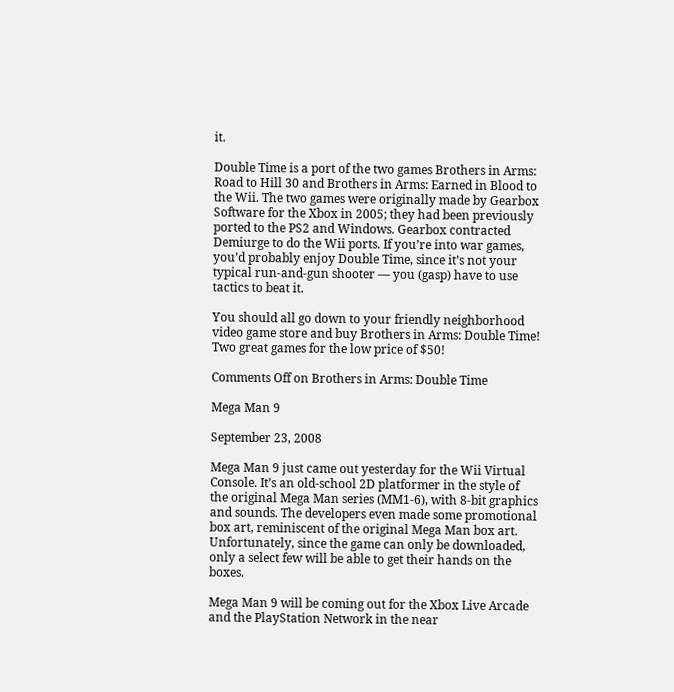it.

Double Time is a port of the two games Brothers in Arms: Road to Hill 30 and Brothers in Arms: Earned in Blood to the Wii. The two games were originally made by Gearbox Software for the Xbox in 2005; they had been previously ported to the PS2 and Windows. Gearbox contracted Demiurge to do the Wii ports. If you’re into war games, you’d probably enjoy Double Time, since it’s not your typical run-and-gun shooter — you (gasp) have to use tactics to beat it.

You should all go down to your friendly neighborhood video game store and buy Brothers in Arms: Double Time! Two great games for the low price of $50!

Comments Off on Brothers in Arms: Double Time

Mega Man 9

September 23, 2008

Mega Man 9 just came out yesterday for the Wii Virtual Console. It’s an old-school 2D platformer in the style of the original Mega Man series (MM1-6), with 8-bit graphics and sounds. The developers even made some promotional box art, reminiscent of the original Mega Man box art. Unfortunately, since the game can only be downloaded, only a select few will be able to get their hands on the boxes.

Mega Man 9 will be coming out for the Xbox Live Arcade and the PlayStation Network in the near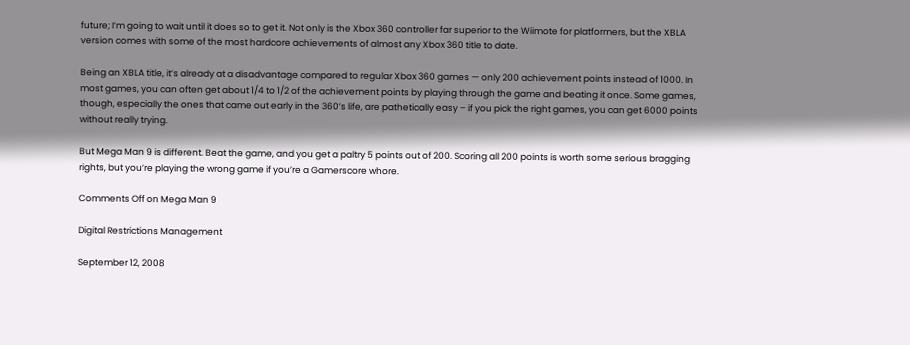future; I’m going to wait until it does so to get it. Not only is the Xbox 360 controller far superior to the Wiimote for platformers, but the XBLA version comes with some of the most hardcore achievements of almost any Xbox 360 title to date.

Being an XBLA title, it’s already at a disadvantage compared to regular Xbox 360 games — only 200 achievement points instead of 1000. In most games, you can often get about 1/4 to 1/2 of the achievement points by playing through the game and beating it once. Some games, though, especially the ones that came out early in the 360’s life, are pathetically easy – if you pick the right games, you can get 6000 points without really trying.

But Mega Man 9 is different. Beat the game, and you get a paltry 5 points out of 200. Scoring all 200 points is worth some serious bragging rights, but you’re playing the wrong game if you’re a Gamerscore whore.

Comments Off on Mega Man 9

Digital Restrictions Management

September 12, 2008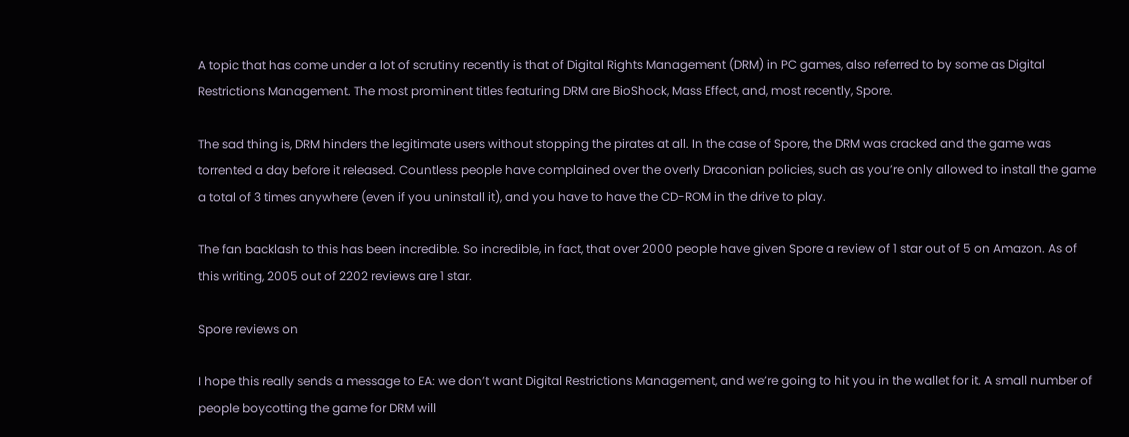A topic that has come under a lot of scrutiny recently is that of Digital Rights Management (DRM) in PC games, also referred to by some as Digital Restrictions Management. The most prominent titles featuring DRM are BioShock, Mass Effect, and, most recently, Spore.

The sad thing is, DRM hinders the legitimate users without stopping the pirates at all. In the case of Spore, the DRM was cracked and the game was torrented a day before it released. Countless people have complained over the overly Draconian policies, such as you’re only allowed to install the game a total of 3 times anywhere (even if you uninstall it), and you have to have the CD-ROM in the drive to play.

The fan backlash to this has been incredible. So incredible, in fact, that over 2000 people have given Spore a review of 1 star out of 5 on Amazon. As of this writing, 2005 out of 2202 reviews are 1 star.

Spore reviews on

I hope this really sends a message to EA: we don’t want Digital Restrictions Management, and we’re going to hit you in the wallet for it. A small number of people boycotting the game for DRM will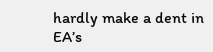hardly make a dent in EA’s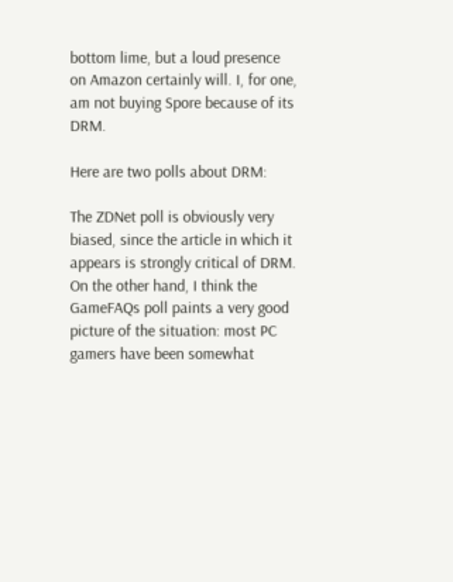bottom lime, but a loud presence on Amazon certainly will. I, for one, am not buying Spore because of its DRM.

Here are two polls about DRM:

The ZDNet poll is obviously very biased, since the article in which it appears is strongly critical of DRM. On the other hand, I think the GameFAQs poll paints a very good picture of the situation: most PC gamers have been somewhat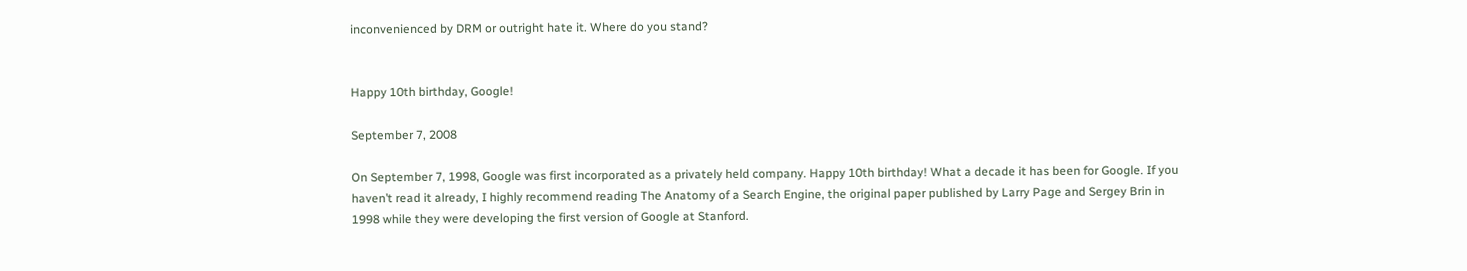inconvenienced by DRM or outright hate it. Where do you stand?


Happy 10th birthday, Google!

September 7, 2008

On September 7, 1998, Google was first incorporated as a privately held company. Happy 10th birthday! What a decade it has been for Google. If you haven’t read it already, I highly recommend reading The Anatomy of a Search Engine, the original paper published by Larry Page and Sergey Brin in 1998 while they were developing the first version of Google at Stanford.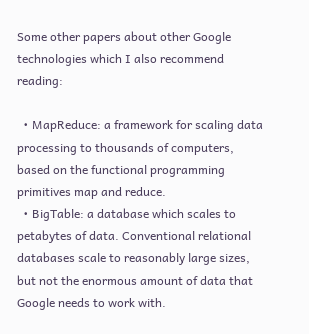Some other papers about other Google technologies which I also recommend reading:

  • MapReduce: a framework for scaling data processing to thousands of computers, based on the functional programming primitives map and reduce.
  • BigTable: a database which scales to petabytes of data. Conventional relational databases scale to reasonably large sizes, but not the enormous amount of data that Google needs to work with.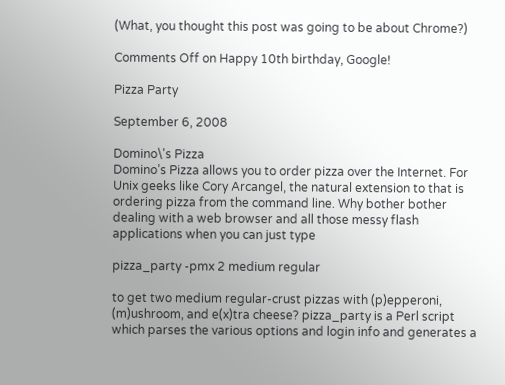(What, you thought this post was going to be about Chrome?)

Comments Off on Happy 10th birthday, Google!

Pizza Party

September 6, 2008

Domino\'s Pizza
Domino’s Pizza allows you to order pizza over the Internet. For Unix geeks like Cory Arcangel, the natural extension to that is ordering pizza from the command line. Why bother bother dealing with a web browser and all those messy flash applications when you can just type

pizza_party -pmx 2 medium regular

to get two medium regular-crust pizzas with (p)epperoni, (m)ushroom, and e(x)tra cheese? pizza_party is a Perl script which parses the various options and login info and generates a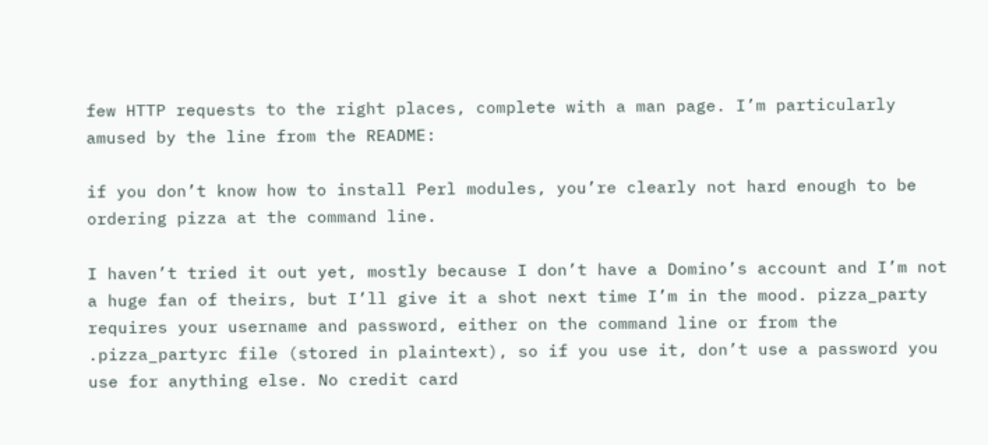few HTTP requests to the right places, complete with a man page. I’m particularly amused by the line from the README:

if you don’t know how to install Perl modules, you’re clearly not hard enough to be ordering pizza at the command line.

I haven’t tried it out yet, mostly because I don’t have a Domino’s account and I’m not a huge fan of theirs, but I’ll give it a shot next time I’m in the mood. pizza_party requires your username and password, either on the command line or from the .pizza_partyrc file (stored in plaintext), so if you use it, don’t use a password you use for anything else. No credit card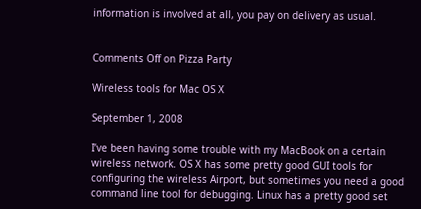information is involved at all, you pay on delivery as usual.


Comments Off on Pizza Party

Wireless tools for Mac OS X

September 1, 2008

I’ve been having some trouble with my MacBook on a certain wireless network. OS X has some pretty good GUI tools for configuring the wireless Airport, but sometimes you need a good command line tool for debugging. Linux has a pretty good set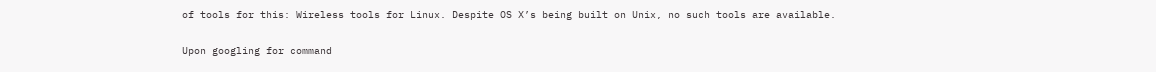of tools for this: Wireless tools for Linux. Despite OS X’s being built on Unix, no such tools are available.

Upon googling for command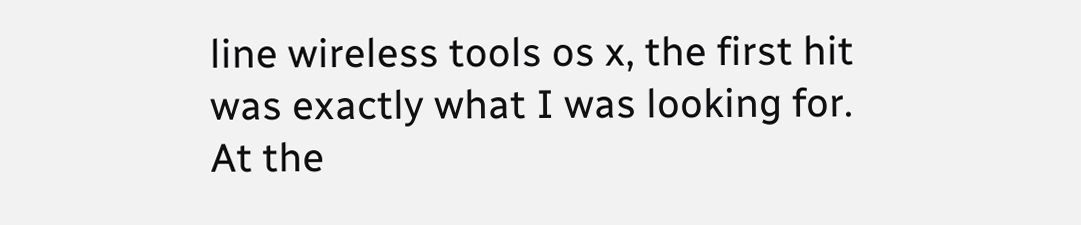line wireless tools os x, the first hit was exactly what I was looking for. At the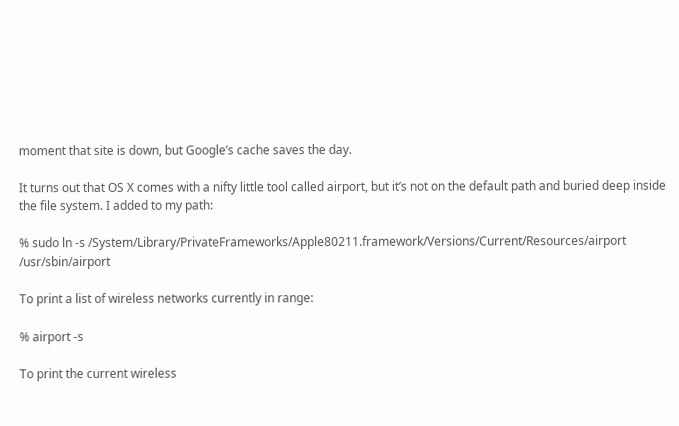moment that site is down, but Google’s cache saves the day.

It turns out that OS X comes with a nifty little tool called airport, but it’s not on the default path and buried deep inside the file system. I added to my path:

% sudo ln -s /System/Library/PrivateFrameworks/Apple80211.framework/Versions/Current/Resources/airport /usr/sbin/airport

To print a list of wireless networks currently in range:

% airport -s

To print the current wireless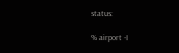status:

% airport -I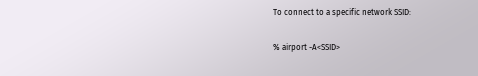To connect to a specific network SSID:

% airport -A<SSID>